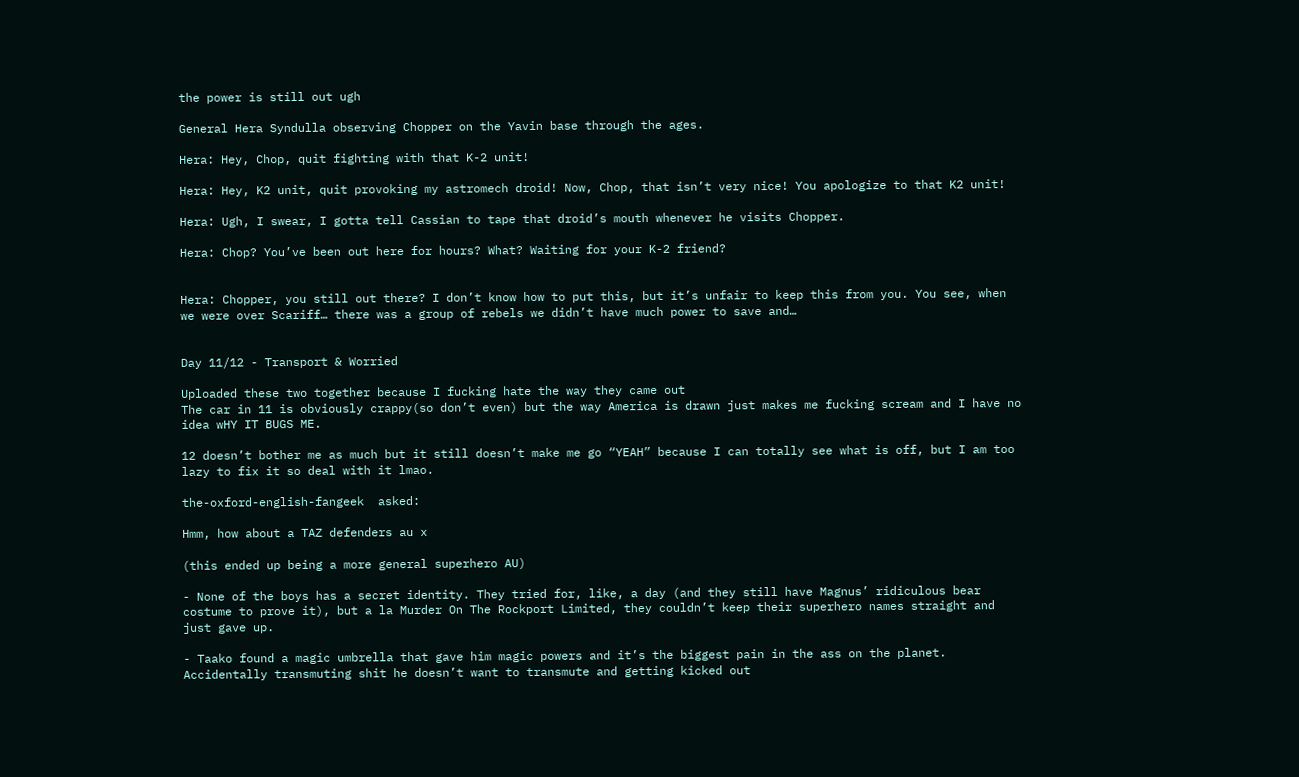the power is still out ugh

General Hera Syndulla observing Chopper on the Yavin base through the ages.

Hera: Hey, Chop, quit fighting with that K-2 unit!

Hera: Hey, K2 unit, quit provoking my astromech droid! Now, Chop, that isn’t very nice! You apologize to that K2 unit!

Hera: Ugh, I swear, I gotta tell Cassian to tape that droid’s mouth whenever he visits Chopper.

Hera: Chop? You’ve been out here for hours? What? Waiting for your K-2 friend?


Hera: Chopper, you still out there? I don’t know how to put this, but it’s unfair to keep this from you. You see, when we were over Scariff… there was a group of rebels we didn’t have much power to save and…


Day 11/12 - Transport & Worried

Uploaded these two together because I fucking hate the way they came out
The car in 11 is obviously crappy(so don’t even) but the way America is drawn just makes me fucking scream and I have no idea wHY IT BUGS ME.

12 doesn’t bother me as much but it still doesn’t make me go “YEAH” because I can totally see what is off, but I am too lazy to fix it so deal with it lmao.

the-oxford-english-fangeek  asked:

Hmm, how about a TAZ defenders au x

(this ended up being a more general superhero AU)

- None of the boys has a secret identity. They tried for, like, a day (and they still have Magnus’ ridiculous bear costume to prove it), but a la Murder On The Rockport Limited, they couldn’t keep their superhero names straight and just gave up.

- Taako found a magic umbrella that gave him magic powers and it’s the biggest pain in the ass on the planet. Accidentally transmuting shit he doesn’t want to transmute and getting kicked out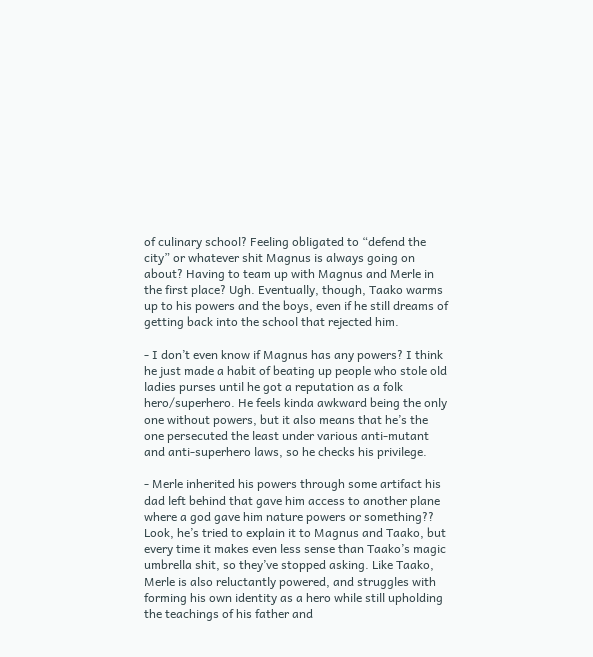of culinary school? Feeling obligated to “defend the city” or whatever shit Magnus is always going on about? Having to team up with Magnus and Merle in the first place? Ugh. Eventually, though, Taako warms up to his powers and the boys, even if he still dreams of getting back into the school that rejected him.

- I don’t even know if Magnus has any powers? I think he just made a habit of beating up people who stole old ladies purses until he got a reputation as a folk hero/superhero. He feels kinda awkward being the only one without powers, but it also means that he’s the one persecuted the least under various anti-mutant and anti-superhero laws, so he checks his privilege.

- Merle inherited his powers through some artifact his dad left behind that gave him access to another plane where a god gave him nature powers or something?? Look, he’s tried to explain it to Magnus and Taako, but every time it makes even less sense than Taako’s magic umbrella shit, so they’ve stopped asking. Like Taako, Merle is also reluctantly powered, and struggles with forming his own identity as a hero while still upholding the teachings of his father and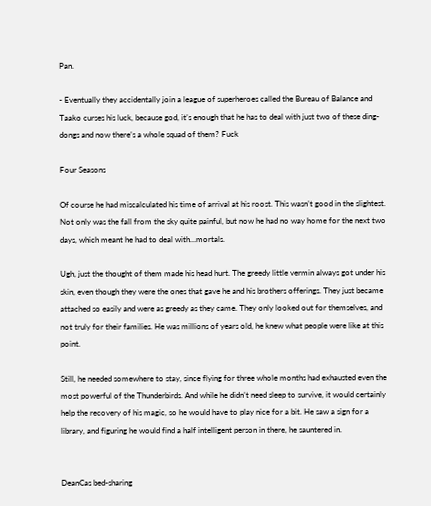Pan.

- Eventually they accidentally join a league of superheroes called the Bureau of Balance and Taako curses his luck, because god, it’s enough that he has to deal with just two of these ding-dongs and now there’s a whole squad of them? Fuck

Four Seasons

Of course he had miscalculated his time of arrival at his roost. This wasn’t good in the slightest. Not only was the fall from the sky quite painful, but now he had no way home for the next two days, which meant he had to deal with…mortals.

Ugh, just the thought of them made his head hurt. The greedy little vermin always got under his skin, even though they were the ones that gave he and his brothers offerings. They just became attached so easily and were as greedy as they came. They only looked out for themselves, and not truly for their families. He was millions of years old, he knew what people were like at this point.

Still, he needed somewhere to stay, since flying for three whole months had exhausted even the most powerful of the Thunderbirds. And while he didn’t need sleep to survive, it would certainly help the recovery of his magic, so he would have to play nice for a bit. He saw a sign for a library, and figuring he would find a half intelligent person in there, he sauntered in.


DeanCas bed-sharing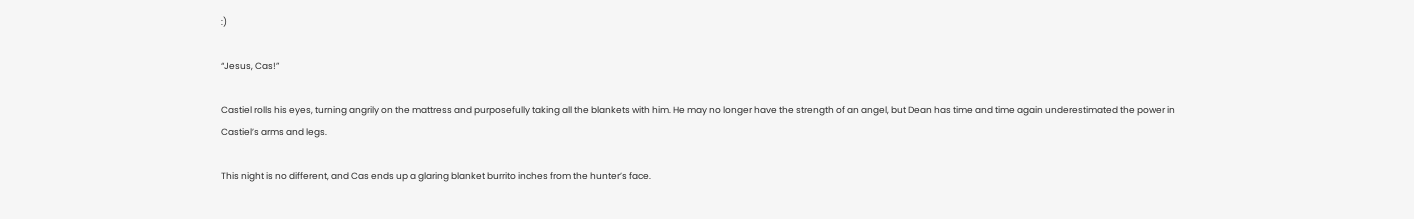:)

“Jesus, Cas!”

Castiel rolls his eyes, turning angrily on the mattress and purposefully taking all the blankets with him. He may no longer have the strength of an angel, but Dean has time and time again underestimated the power in Castiel’s arms and legs.

This night is no different, and Cas ends up a glaring blanket burrito inches from the hunter’s face.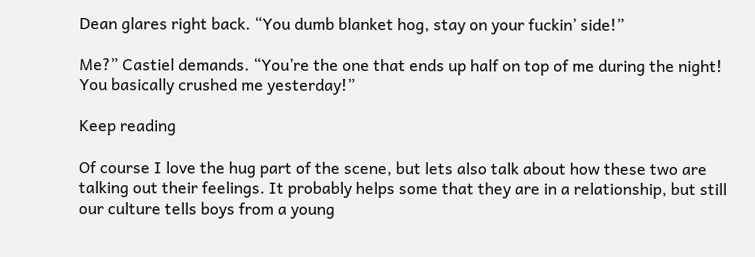Dean glares right back. “You dumb blanket hog, stay on your fuckin’ side!”

Me?” Castiel demands. “You’re the one that ends up half on top of me during the night! You basically crushed me yesterday!”

Keep reading

Of course I love the hug part of the scene, but lets also talk about how these two are talking out their feelings. It probably helps some that they are in a relationship, but still our culture tells boys from a young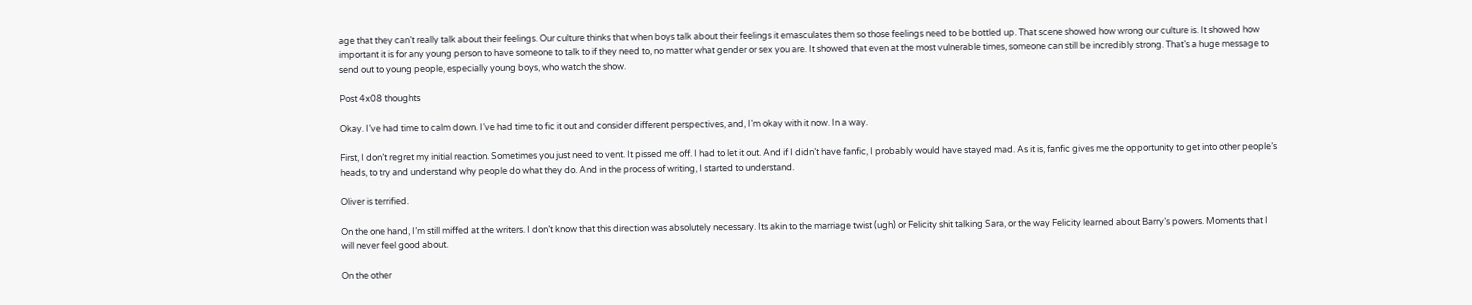age that they can’t really talk about their feelings. Our culture thinks that when boys talk about their feelings it emasculates them so those feelings need to be bottled up. That scene showed how wrong our culture is. It showed how important it is for any young person to have someone to talk to if they need to, no matter what gender or sex you are. It showed that even at the most vulnerable times, someone can still be incredibly strong. That’s a huge message to send out to young people, especially young boys, who watch the show.

Post 4x08 thoughts

Okay. I’ve had time to calm down. I’ve had time to fic it out and consider different perspectives, and, I’m okay with it now. In a way.

First, I don’t regret my initial reaction. Sometimes you just need to vent. It pissed me off. I had to let it out. And if I didn’t have fanfic, I probably would have stayed mad. As it is, fanfic gives me the opportunity to get into other people’s heads, to try and understand why people do what they do. And in the process of writing, I started to understand.

Oliver is terrified.

On the one hand, I’m still miffed at the writers. I don’t know that this direction was absolutely necessary. Its akin to the marriage twist (ugh) or Felicity shit talking Sara, or the way Felicity learned about Barry’s powers. Moments that I will never feel good about.

On the other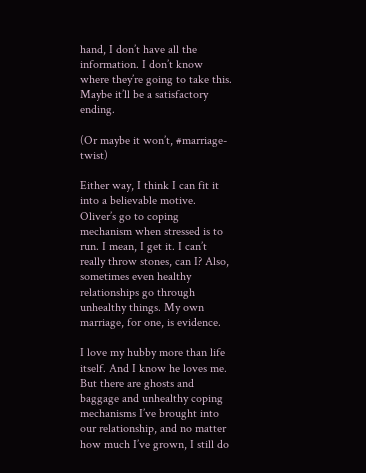hand, I don’t have all the information. I don’t know where they’re going to take this. Maybe it’ll be a satisfactory ending.

(Or maybe it won’t, #marriage-twist)

Either way, I think I can fit it into a believable motive. Oliver’s go to coping mechanism when stressed is to run. I mean, I get it. I can’t really throw stones, can I? Also, sometimes even healthy relationships go through unhealthy things. My own marriage, for one, is evidence.

I love my hubby more than life itself. And I know he loves me. But there are ghosts and baggage and unhealthy coping mechanisms I’ve brought into our relationship, and no matter how much I’ve grown, I still do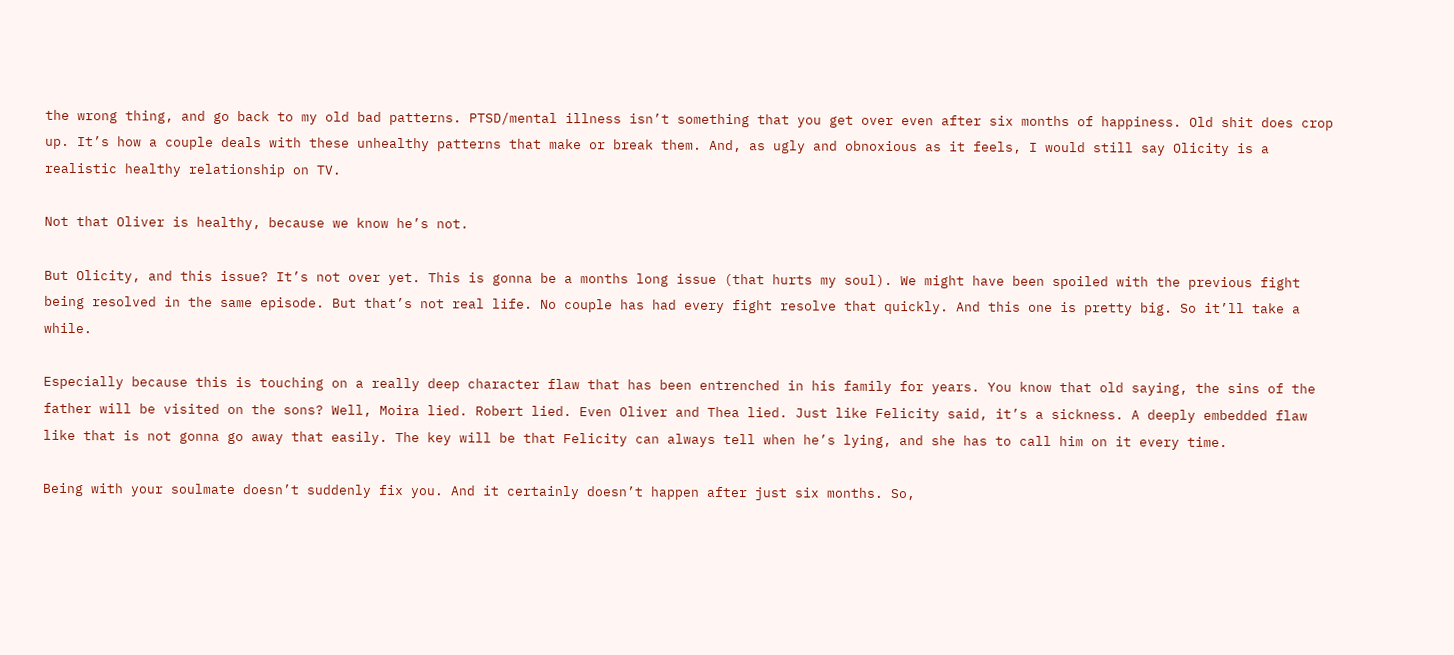the wrong thing, and go back to my old bad patterns. PTSD/mental illness isn’t something that you get over even after six months of happiness. Old shit does crop up. It’s how a couple deals with these unhealthy patterns that make or break them. And, as ugly and obnoxious as it feels, I would still say Olicity is a realistic healthy relationship on TV.

Not that Oliver is healthy, because we know he’s not.

But Olicity, and this issue? It’s not over yet. This is gonna be a months long issue (that hurts my soul). We might have been spoiled with the previous fight being resolved in the same episode. But that’s not real life. No couple has had every fight resolve that quickly. And this one is pretty big. So it’ll take a while.

Especially because this is touching on a really deep character flaw that has been entrenched in his family for years. You know that old saying, the sins of the father will be visited on the sons? Well, Moira lied. Robert lied. Even Oliver and Thea lied. Just like Felicity said, it’s a sickness. A deeply embedded flaw like that is not gonna go away that easily. The key will be that Felicity can always tell when he’s lying, and she has to call him on it every time.

Being with your soulmate doesn’t suddenly fix you. And it certainly doesn’t happen after just six months. So,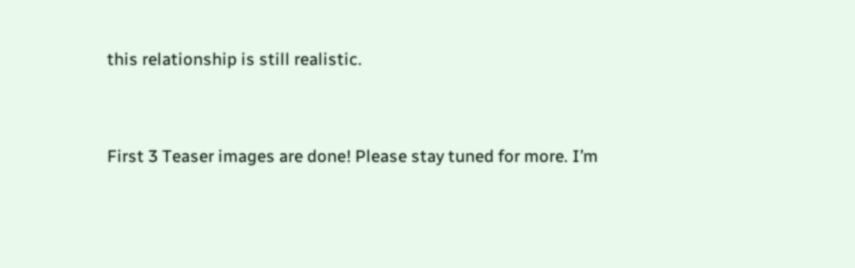this relationship is still realistic.


First 3 Teaser images are done! Please stay tuned for more. I’m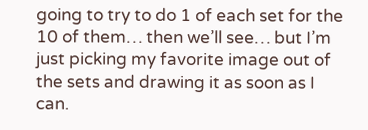going to try to do 1 of each set for the 10 of them… then we’ll see… but I’m just picking my favorite image out of the sets and drawing it as soon as I can.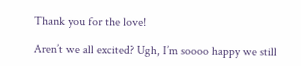Thank you for the love!

Aren’t we all excited? Ugh, I’m soooo happy we still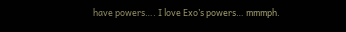have powers…. I love Exo’s powers… mmmph.